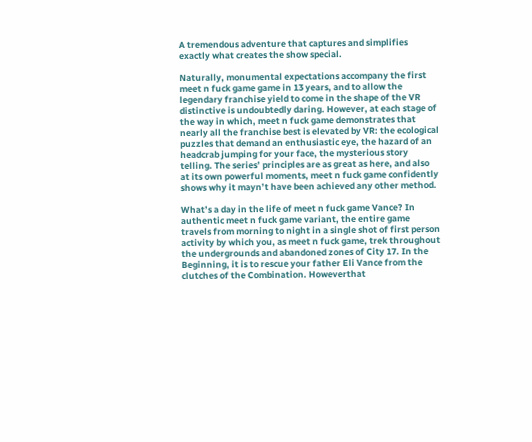A tremendous adventure that captures and simplifies exactly what creates the show special.

Naturally, monumental expectations accompany the first meet n fuck game game in 13 years, and to allow the legendary franchise yield to come in the shape of the VR distinctive is undoubtedly daring. However, at each stage of the way in which, meet n fuck game demonstrates that nearly all the franchise best is elevated by VR: the ecological puzzles that demand an enthusiastic eye, the hazard of an headcrab jumping for your face, the mysterious story telling. The series’ principles are as great as here, and also at its own powerful moments, meet n fuck game confidently shows why it mayn’t have been achieved any other method.

What’s a day in the life of meet n fuck game Vance? In authentic meet n fuck game variant, the entire game travels from morning to night in a single shot of first person activity by which you, as meet n fuck game, trek throughout the undergrounds and abandoned zones of City 17. In the Beginning, it is to rescue your father Eli Vance from the clutches of the Combination. Howeverthat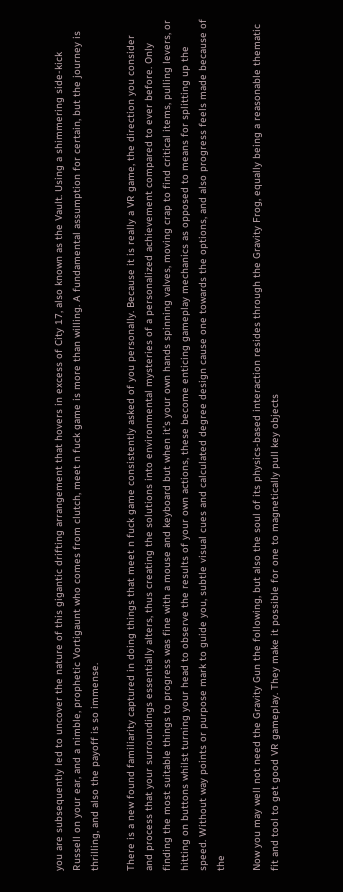you are subsequently led to uncover the nature of this gigantic drifting arrangement that hovers in excess of City 17, also known as the Vault. Using a shimmering side-kick Russell on your ear, and a nimble, prophetic Vortigaunt who comes from clutch, meet n fuck game is more than willing. A fundamental assumption for certain, but the journey is thrilling, and also the payoff is so immense.

There is a new found familiarity captured in doing things that meet n fuck game consistently asked of you personally. Because it is really a VR game, the direction you consider and process that your surroundings essentially alters, thus creating the solutions into environmental mysteries of a personalized achievement compared to ever before. Only finding the most suitable things to progress was fine with a mouse and keyboard but when it’s your own hands spinning valves, moving crap to find critical items, pulling levers, or hitting on buttons whilst turning your head to observe the results of your own actions, these become enticing gameplay mechanics as opposed to means for splitting up the speed. Without way points or purpose mark to guide you, subtle visual cues and calculated degree design cause one towards the options, and also progress feels made because of the

Now you may well not need the Gravity Gun the following, but also the soul of its physics-based interaction resides through the Gravity Frog, equally being a reasonable thematic fit and tool to get good VR gameplay. They make it possible for one to magnetically pull key objects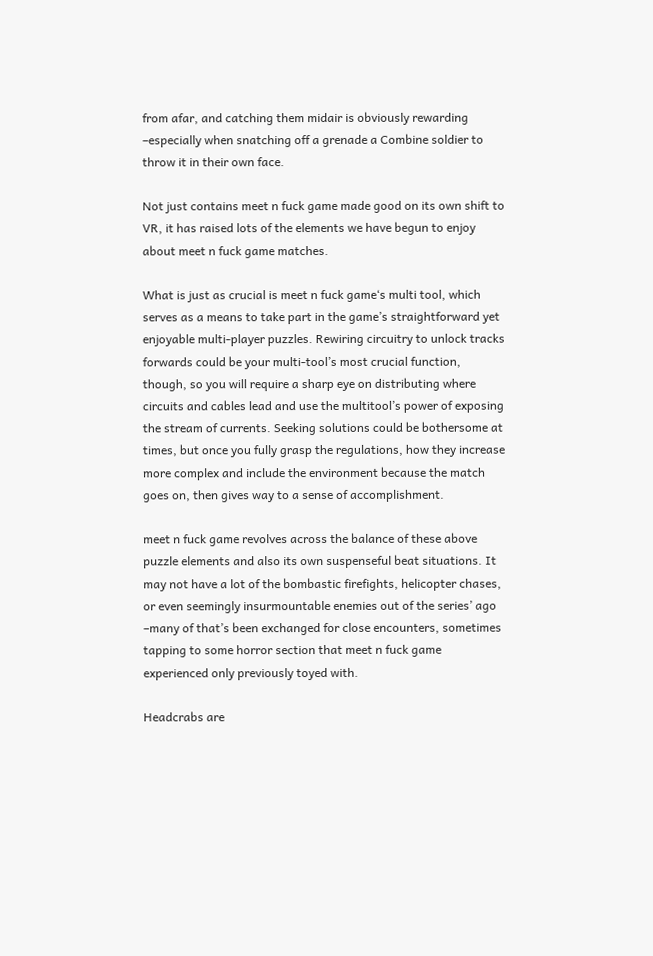from afar, and catching them midair is obviously rewarding –especially when snatching off a grenade a Combine soldier to throw it in their own face.

Not just contains meet n fuck game made good on its own shift to VR, it has raised lots of the elements we have begun to enjoy about meet n fuck game matches.

What is just as crucial is meet n fuck game‘s multi tool, which serves as a means to take part in the game’s straightforward yet enjoyable multi-player puzzles. Rewiring circuitry to unlock tracks forwards could be your multi-tool’s most crucial function, though, so you will require a sharp eye on distributing where circuits and cables lead and use the multitool’s power of exposing the stream of currents. Seeking solutions could be bothersome at times, but once you fully grasp the regulations, how they increase more complex and include the environment because the match goes on, then gives way to a sense of accomplishment.

meet n fuck game revolves across the balance of these above puzzle elements and also its own suspenseful beat situations. It may not have a lot of the bombastic firefights, helicopter chases, or even seemingly insurmountable enemies out of the series’ ago –many of that’s been exchanged for close encounters, sometimes tapping to some horror section that meet n fuck game experienced only previously toyed with.

Headcrabs are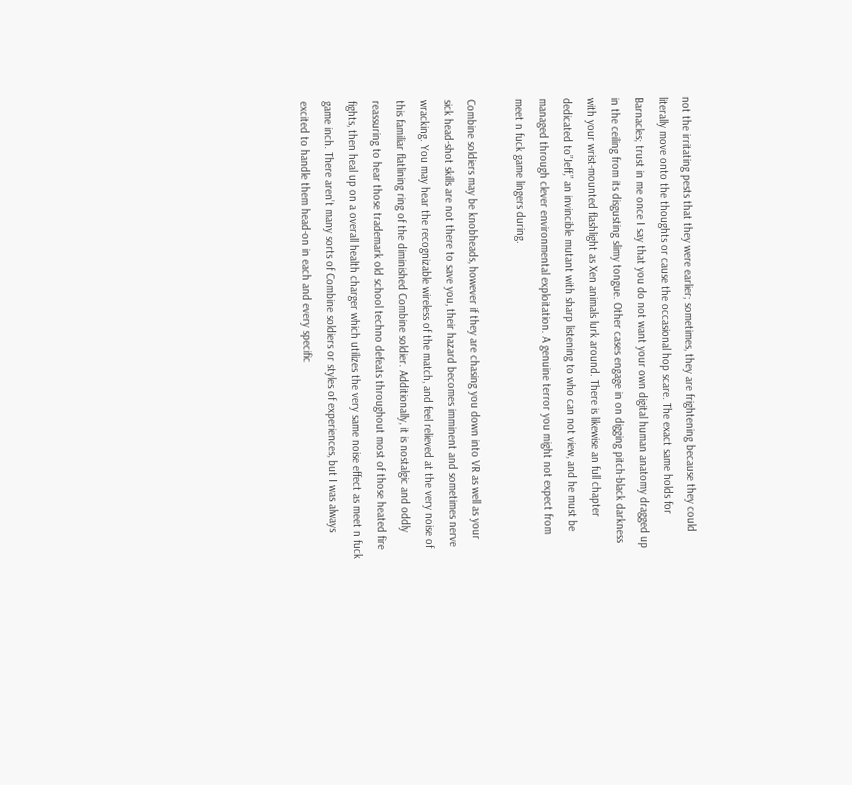not the irritating pests that they were earlier; sometimes, they are frightening because they could literally move onto the thoughts or cause the occasional hop scare. The exact same holds for Barnacles; trust in me once I say that you do not want your own digital human anatomy dragged up in the ceiling from its disgusting slimy tongue. Other cases engage in on digging pitch-black darkness with your wrist-mounted flashlight as Xen animals lurk around. There is likewise an full chapter dedicated to”Jeff,” an invincible mutant with sharp listening to who can not view, and he must be managed through clever environmental exploitation. A genuine terror you might not expect from meet n fuck game lingers during.

Combine soldiers may be knobheads, however if they are chasing you down into VR as well as your sick head-shot skills are not there to save you, their hazard becomes imminent and sometimes nerve wracking. You may hear the recognizable wireless of the match, and feel relieved at the very noise of this familiar flatlining ring of the diminished Combine soldier. Additionally, it is nostalgic and oddly reassuring to hear those trademark old school techno defeats throughout most of those heated fire fights, then heal up on a overall health charger which utilizes the very same noise effect as meet n fuck game inch. There aren’t many sorts of Combine soldiers or styles of experiences, but I was always excited to handle them head-on in each and every specific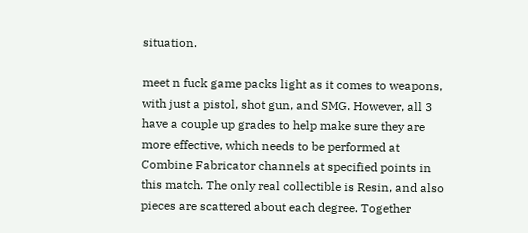situation.

meet n fuck game packs light as it comes to weapons, with just a pistol, shot gun, and SMG. However, all 3 have a couple up grades to help make sure they are more effective, which needs to be performed at Combine Fabricator channels at specified points in this match. The only real collectible is Resin, and also pieces are scattered about each degree. Together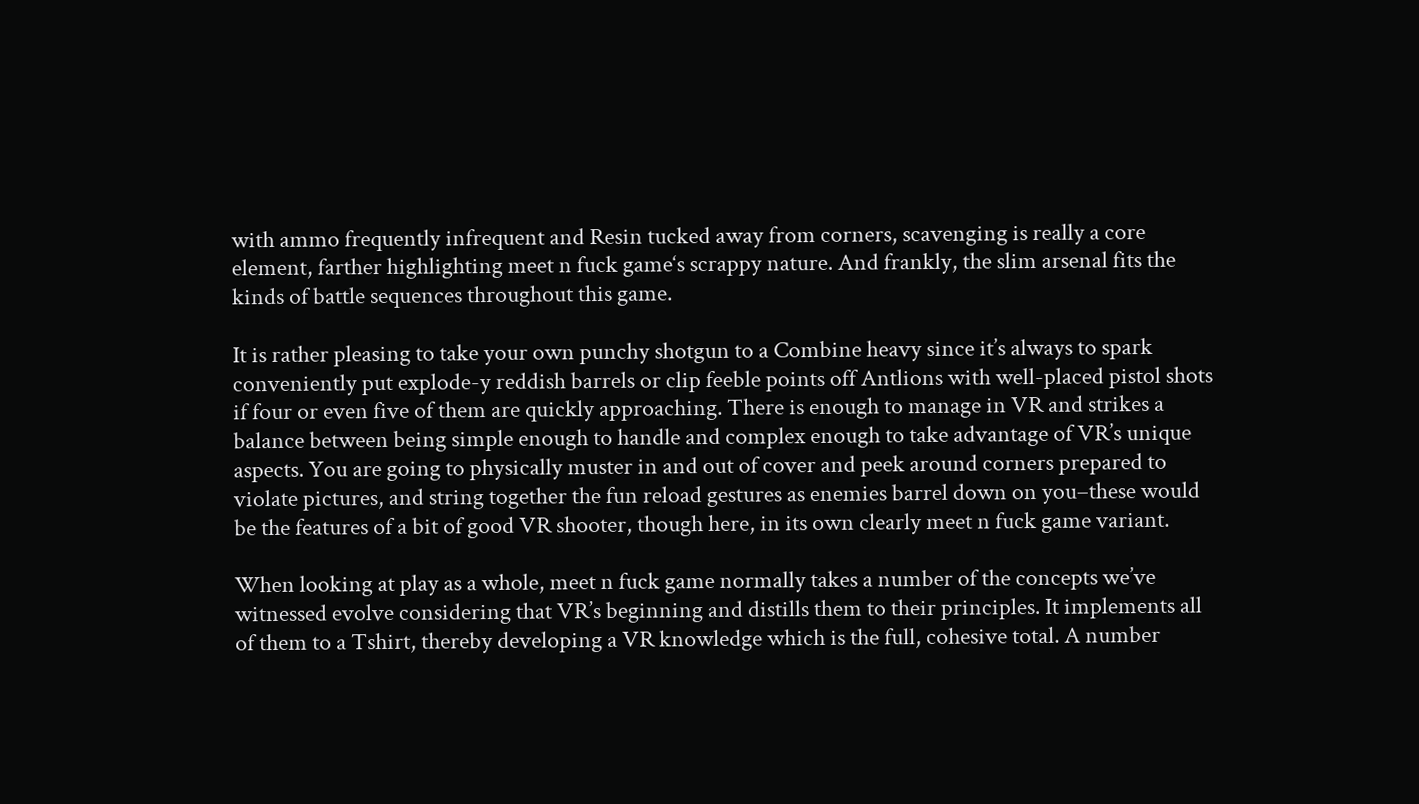with ammo frequently infrequent and Resin tucked away from corners, scavenging is really a core element, farther highlighting meet n fuck game‘s scrappy nature. And frankly, the slim arsenal fits the kinds of battle sequences throughout this game.

It is rather pleasing to take your own punchy shotgun to a Combine heavy since it’s always to spark conveniently put explode-y reddish barrels or clip feeble points off Antlions with well-placed pistol shots if four or even five of them are quickly approaching. There is enough to manage in VR and strikes a balance between being simple enough to handle and complex enough to take advantage of VR’s unique aspects. You are going to physically muster in and out of cover and peek around corners prepared to violate pictures, and string together the fun reload gestures as enemies barrel down on you–these would be the features of a bit of good VR shooter, though here, in its own clearly meet n fuck game variant.

When looking at play as a whole, meet n fuck game normally takes a number of the concepts we’ve witnessed evolve considering that VR’s beginning and distills them to their principles. It implements all of them to a Tshirt, thereby developing a VR knowledge which is the full, cohesive total. A number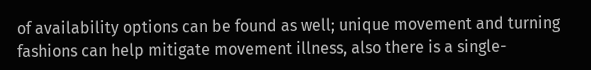of availability options can be found as well; unique movement and turning fashions can help mitigate movement illness, also there is a single-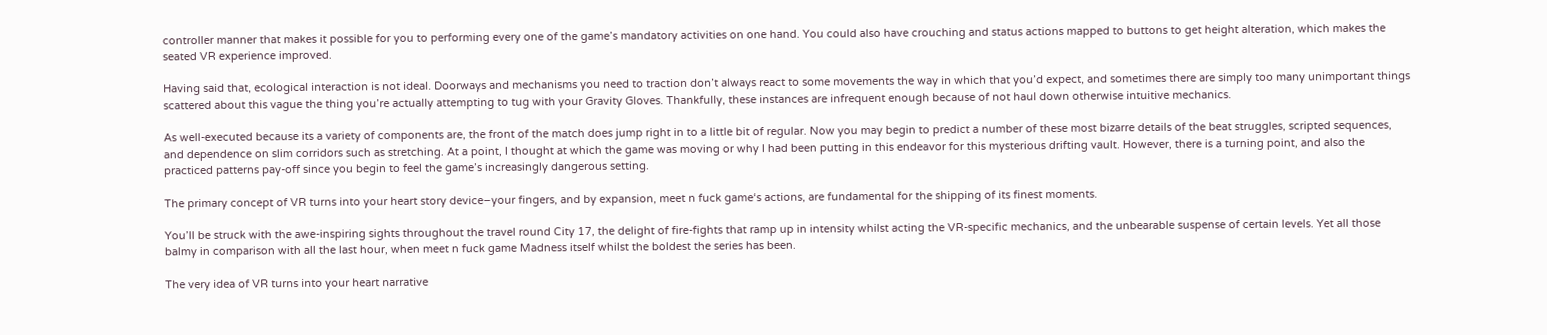controller manner that makes it possible for you to performing every one of the game’s mandatory activities on one hand. You could also have crouching and status actions mapped to buttons to get height alteration, which makes the seated VR experience improved.

Having said that, ecological interaction is not ideal. Doorways and mechanisms you need to traction don’t always react to some movements the way in which that you’d expect, and sometimes there are simply too many unimportant things scattered about this vague the thing you’re actually attempting to tug with your Gravity Gloves. Thankfully, these instances are infrequent enough because of not haul down otherwise intuitive mechanics.

As well-executed because its a variety of components are, the front of the match does jump right in to a little bit of regular. Now you may begin to predict a number of these most bizarre details of the beat struggles, scripted sequences, and dependence on slim corridors such as stretching. At a point, I thought at which the game was moving or why I had been putting in this endeavor for this mysterious drifting vault. However, there is a turning point, and also the practiced patterns pay-off since you begin to feel the game’s increasingly dangerous setting.

The primary concept of VR turns into your heart story device–your fingers, and by expansion, meet n fuck game‘s actions, are fundamental for the shipping of its finest moments.

You’ll be struck with the awe-inspiring sights throughout the travel round City 17, the delight of fire-fights that ramp up in intensity whilst acting the VR-specific mechanics, and the unbearable suspense of certain levels. Yet all those balmy in comparison with all the last hour, when meet n fuck game Madness itself whilst the boldest the series has been.

The very idea of VR turns into your heart narrative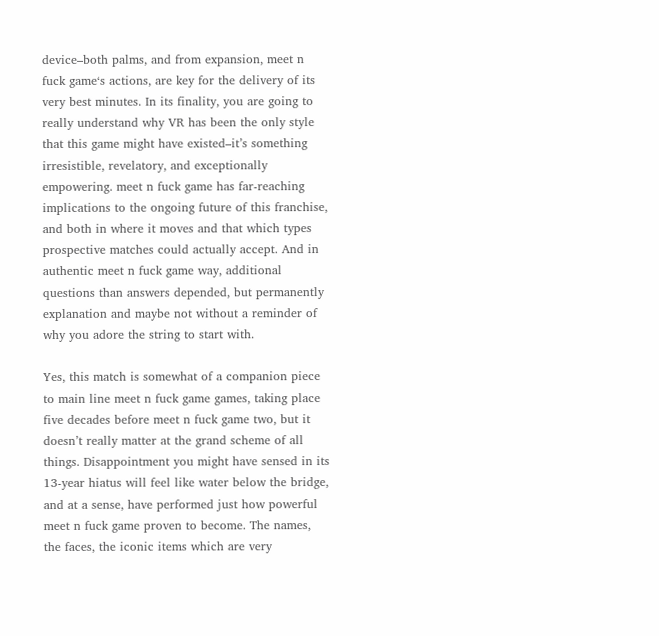device–both palms, and from expansion, meet n fuck game‘s actions, are key for the delivery of its very best minutes. In its finality, you are going to really understand why VR has been the only style that this game might have existed–it’s something irresistible, revelatory, and exceptionally empowering. meet n fuck game has far-reaching implications to the ongoing future of this franchise, and both in where it moves and that which types prospective matches could actually accept. And in authentic meet n fuck game way, additional questions than answers depended, but permanently explanation and maybe not without a reminder of why you adore the string to start with.

Yes, this match is somewhat of a companion piece to main line meet n fuck game games, taking place five decades before meet n fuck game two, but it doesn’t really matter at the grand scheme of all things. Disappointment you might have sensed in its 13-year hiatus will feel like water below the bridge, and at a sense, have performed just how powerful meet n fuck game proven to become. The names, the faces, the iconic items which are very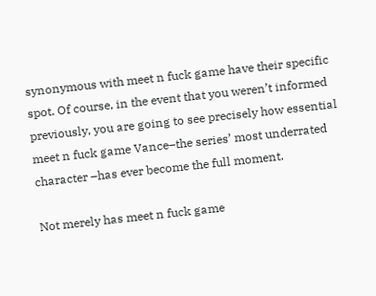synonymous with meet n fuck game have their specific spot. Of course, in the event that you weren’t informed previously, you are going to see precisely how essential meet n fuck game Vance–the series’ most underrated character –has ever become the full moment.

Not merely has meet n fuck game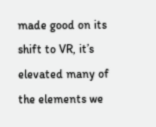made good on its shift to VR, it’s elevated many of the elements we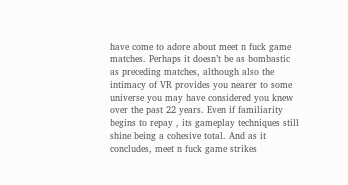have come to adore about meet n fuck game matches. Perhaps it doesn’t be as bombastic as preceding matches, although also the intimacy of VR provides you nearer to some universe you may have considered you knew over the past 22 years. Even if familiarity begins to repay , its gameplay techniques still shine being a cohesive total. And as it concludes, meet n fuck game strikes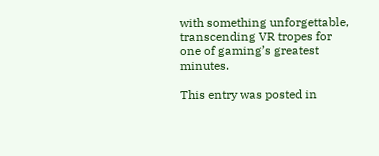with something unforgettable, transcending VR tropes for one of gaming’s greatest minutes.

This entry was posted in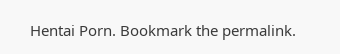Hentai Porn. Bookmark the permalink.